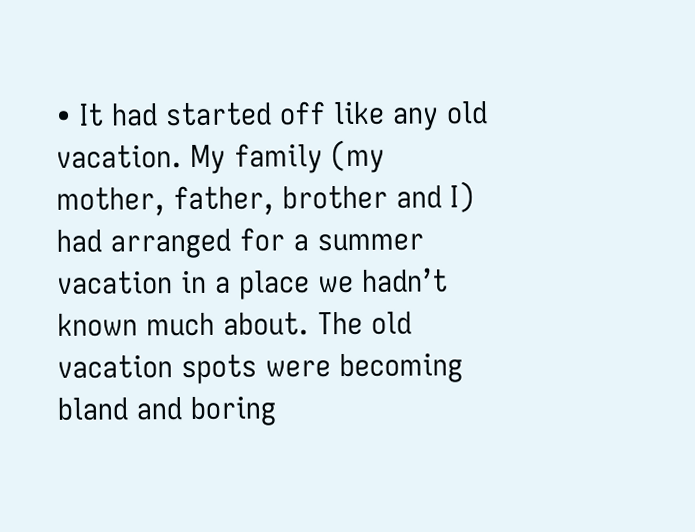• It had started off like any old vacation. My family (my mother, father, brother and I) had arranged for a summer vacation in a place we hadn’t known much about. The old vacation spots were becoming bland and boring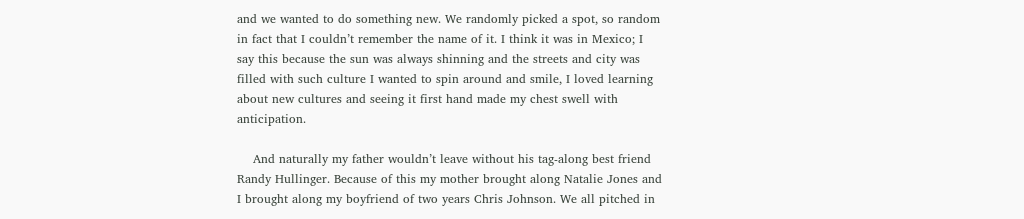and we wanted to do something new. We randomly picked a spot, so random in fact that I couldn’t remember the name of it. I think it was in Mexico; I say this because the sun was always shinning and the streets and city was filled with such culture I wanted to spin around and smile, I loved learning about new cultures and seeing it first hand made my chest swell with anticipation.

    And naturally my father wouldn’t leave without his tag-along best friend Randy Hullinger. Because of this my mother brought along Natalie Jones and I brought along my boyfriend of two years Chris Johnson. We all pitched in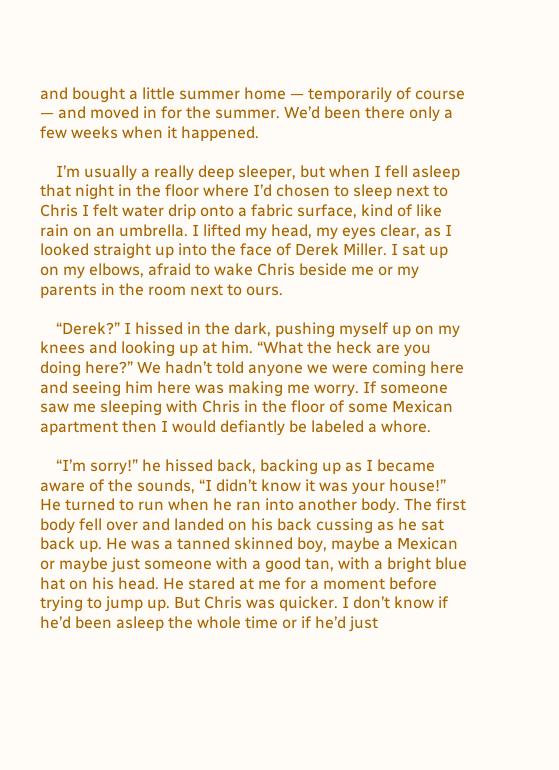and bought a little summer home — temporarily of course — and moved in for the summer. We’d been there only a few weeks when it happened.

    I’m usually a really deep sleeper, but when I fell asleep that night in the floor where I’d chosen to sleep next to Chris I felt water drip onto a fabric surface, kind of like rain on an umbrella. I lifted my head, my eyes clear, as I looked straight up into the face of Derek Miller. I sat up on my elbows, afraid to wake Chris beside me or my parents in the room next to ours.

    “Derek?” I hissed in the dark, pushing myself up on my knees and looking up at him. “What the heck are you doing here?” We hadn’t told anyone we were coming here and seeing him here was making me worry. If someone saw me sleeping with Chris in the floor of some Mexican apartment then I would defiantly be labeled a whore.

    “I’m sorry!” he hissed back, backing up as I became aware of the sounds, “I didn’t know it was your house!” He turned to run when he ran into another body. The first body fell over and landed on his back cussing as he sat back up. He was a tanned skinned boy, maybe a Mexican or maybe just someone with a good tan, with a bright blue hat on his head. He stared at me for a moment before trying to jump up. But Chris was quicker. I don’t know if he’d been asleep the whole time or if he’d just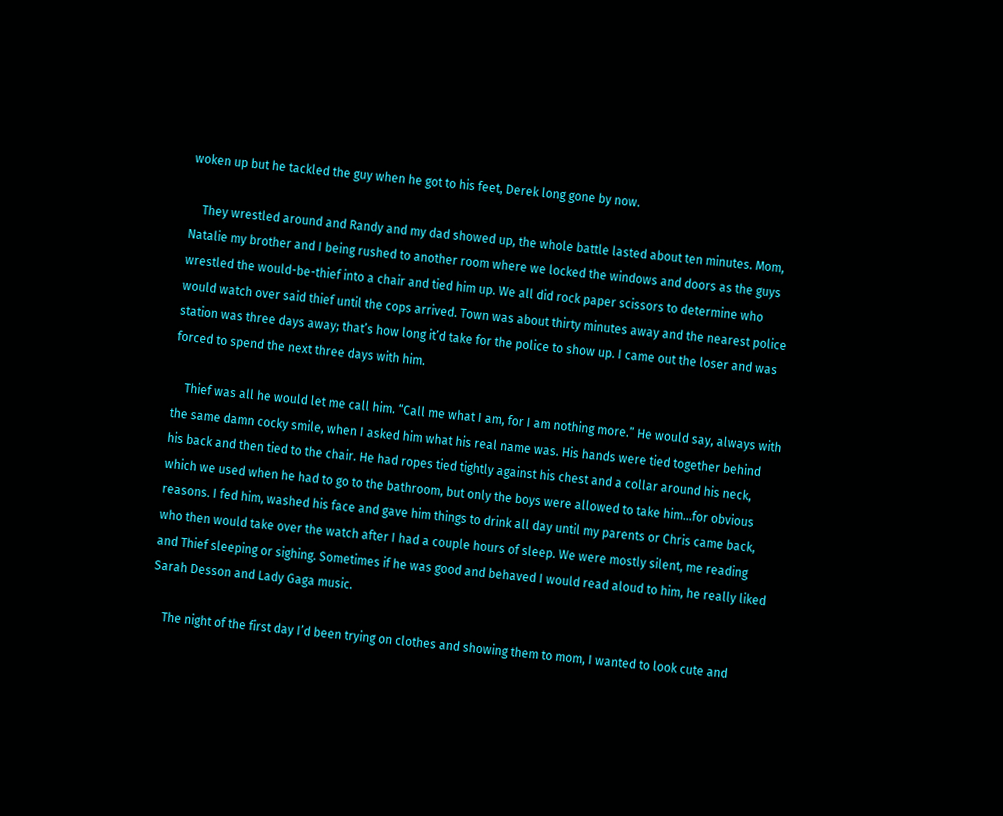woken up but he tackled the guy when he got to his feet, Derek long gone by now.

    They wrestled around and Randy and my dad showed up, the whole battle lasted about ten minutes. Mom, Natalie my brother and I being rushed to another room where we locked the windows and doors as the guys wrestled the would-be-thief into a chair and tied him up. We all did rock paper scissors to determine who would watch over said thief until the cops arrived. Town was about thirty minutes away and the nearest police station was three days away; that’s how long it’d take for the police to show up. I came out the loser and was forced to spend the next three days with him.

    Thief was all he would let me call him. “Call me what I am, for I am nothing more.” He would say, always with the same damn cocky smile, when I asked him what his real name was. His hands were tied together behind his back and then tied to the chair. He had ropes tied tightly against his chest and a collar around his neck, which we used when he had to go to the bathroom, but only the boys were allowed to take him…for obvious reasons. I fed him, washed his face and gave him things to drink all day until my parents or Chris came back, who then would take over the watch after I had a couple hours of sleep. We were mostly silent, me reading and Thief sleeping or sighing. Sometimes if he was good and behaved I would read aloud to him, he really liked Sarah Desson and Lady Gaga music.

    The night of the first day I’d been trying on clothes and showing them to mom, I wanted to look cute and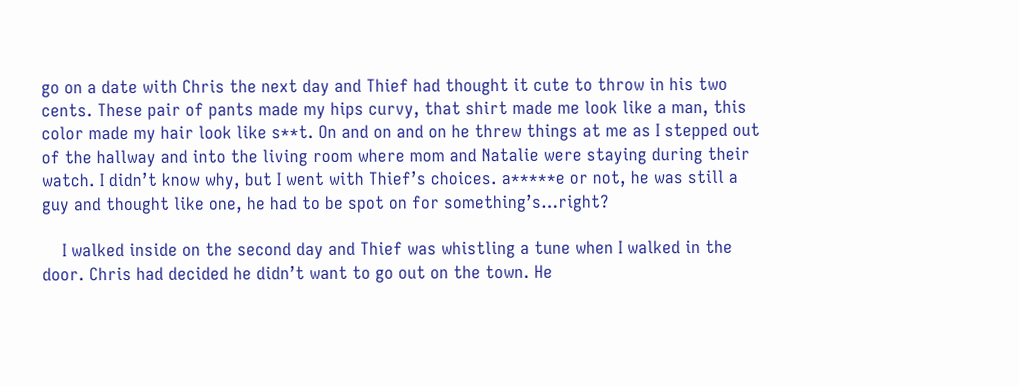go on a date with Chris the next day and Thief had thought it cute to throw in his two cents. These pair of pants made my hips curvy, that shirt made me look like a man, this color made my hair look like s**t. On and on and on he threw things at me as I stepped out of the hallway and into the living room where mom and Natalie were staying during their watch. I didn’t know why, but I went with Thief’s choices. a*****e or not, he was still a guy and thought like one, he had to be spot on for something’s…right?

    I walked inside on the second day and Thief was whistling a tune when I walked in the door. Chris had decided he didn’t want to go out on the town. He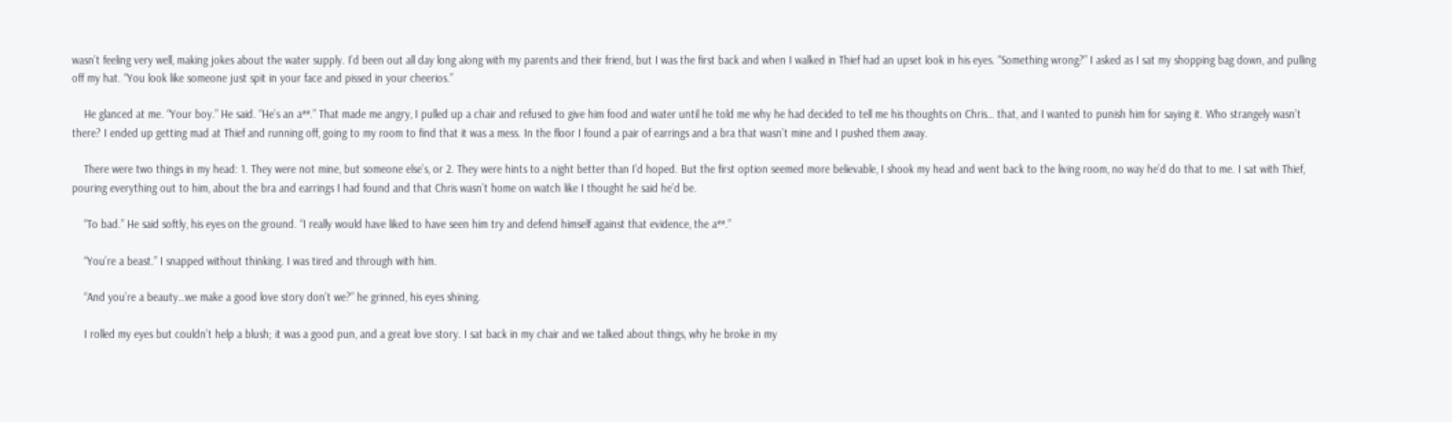wasn’t feeling very well, making jokes about the water supply. I’d been out all day long along with my parents and their friend, but I was the first back and when I walked in Thief had an upset look in his eyes. “Something wrong?” I asked as I sat my shopping bag down, and pulling off my hat. “You look like someone just spit in your face and pissed in your cheerios.”

    He glanced at me. “Your boy.” He said. “He’s an a**.” That made me angry, I pulled up a chair and refused to give him food and water until he told me why he had decided to tell me his thoughts on Chris… that, and I wanted to punish him for saying it. Who strangely wasn’t there? I ended up getting mad at Thief and running off, going to my room to find that it was a mess. In the floor I found a pair of earrings and a bra that wasn’t mine and I pushed them away.

    There were two things in my head: 1. They were not mine, but someone else’s, or 2. They were hints to a night better than I’d hoped. But the first option seemed more believable, I shook my head and went back to the living room, no way he’d do that to me. I sat with Thief, pouring everything out to him, about the bra and earrings I had found and that Chris wasn’t home on watch like I thought he said he’d be.

    “To bad.” He said softly, his eyes on the ground. “I really would have liked to have seen him try and defend himself against that evidence, the a**.”

    “You’re a beast.” I snapped without thinking. I was tired and through with him.

    “And you’re a beauty…we make a good love story don’t we?” he grinned, his eyes shining.

    I rolled my eyes but couldn’t help a blush; it was a good pun, and a great love story. I sat back in my chair and we talked about things, why he broke in my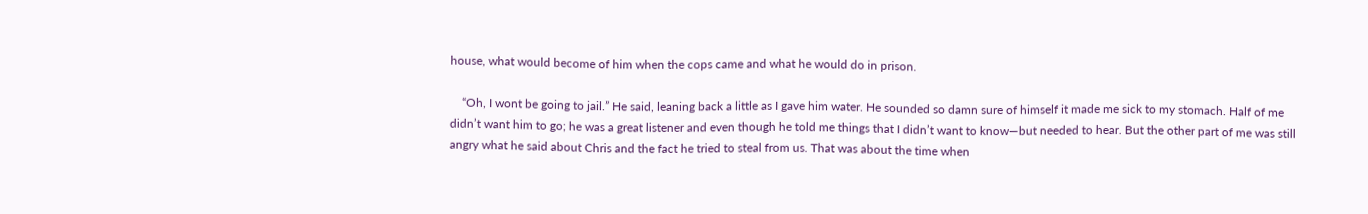house, what would become of him when the cops came and what he would do in prison.

    “Oh, I wont be going to jail.” He said, leaning back a little as I gave him water. He sounded so damn sure of himself it made me sick to my stomach. Half of me didn’t want him to go; he was a great listener and even though he told me things that I didn’t want to know—but needed to hear. But the other part of me was still angry what he said about Chris and the fact he tried to steal from us. That was about the time when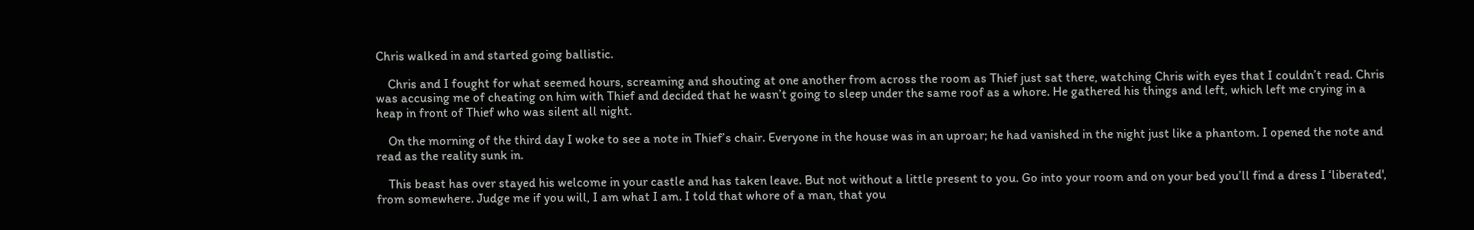Chris walked in and started going ballistic.

    Chris and I fought for what seemed hours, screaming and shouting at one another from across the room as Thief just sat there, watching Chris with eyes that I couldn’t read. Chris was accusing me of cheating on him with Thief and decided that he wasn’t going to sleep under the same roof as a whore. He gathered his things and left, which left me crying in a heap in front of Thief who was silent all night.

    On the morning of the third day I woke to see a note in Thief’s chair. Everyone in the house was in an uproar; he had vanished in the night just like a phantom. I opened the note and read as the reality sunk in.

    This beast has over stayed his welcome in your castle and has taken leave. But not without a little present to you. Go into your room and on your bed you’ll find a dress I ‘liberated', from somewhere. Judge me if you will, I am what I am. I told that whore of a man, that you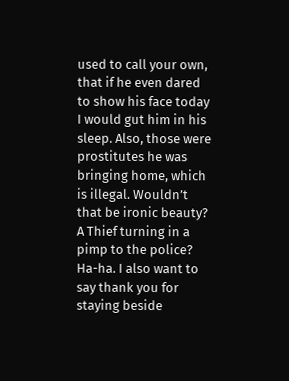used to call your own, that if he even dared to show his face today I would gut him in his sleep. Also, those were prostitutes he was bringing home, which is illegal. Wouldn’t that be ironic beauty? A Thief turning in a pimp to the police? Ha-ha. I also want to say thank you for staying beside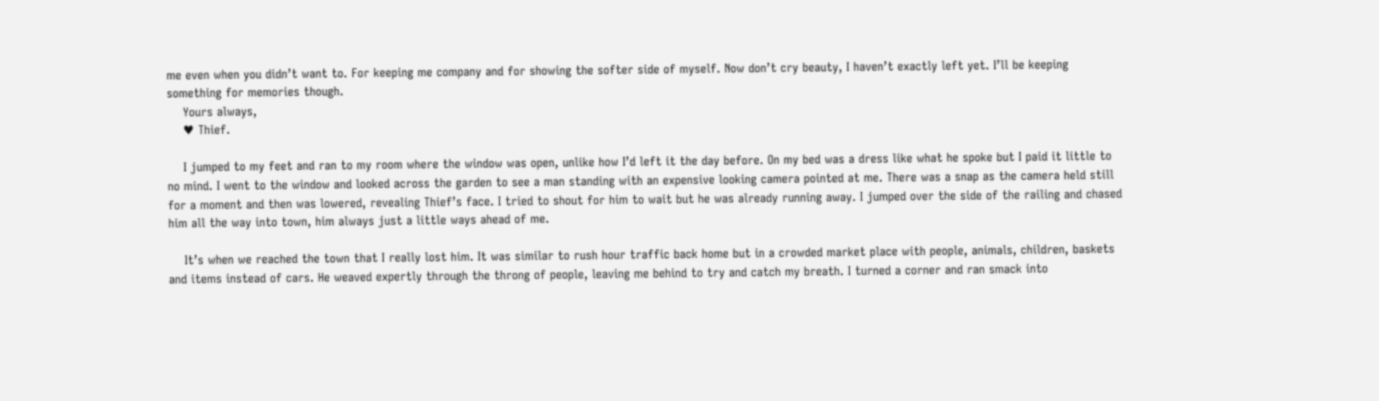me even when you didn’t want to. For keeping me company and for showing the softer side of myself. Now don’t cry beauty, I haven’t exactly left yet. I’ll be keeping something for memories though.
    Yours always,
    ♥ Thief.

    I jumped to my feet and ran to my room where the window was open, unlike how I’d left it the day before. On my bed was a dress like what he spoke but I paid it little to no mind. I went to the window and looked across the garden to see a man standing with an expensive looking camera pointed at me. There was a snap as the camera held still for a moment and then was lowered, revealing Thief’s face. I tried to shout for him to wait but he was already running away. I jumped over the side of the railing and chased him all the way into town, him always just a little ways ahead of me.

    It’s when we reached the town that I really lost him. It was similar to rush hour traffic back home but in a crowded market place with people, animals, children, baskets and items instead of cars. He weaved expertly through the throng of people, leaving me behind to try and catch my breath. I turned a corner and ran smack into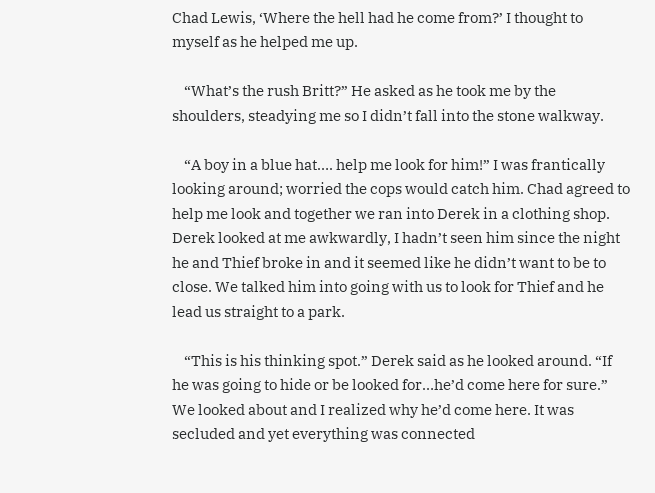Chad Lewis, ‘Where the hell had he come from?’ I thought to myself as he helped me up.

    “What’s the rush Britt?” He asked as he took me by the shoulders, steadying me so I didn’t fall into the stone walkway.

    “A boy in a blue hat…. help me look for him!” I was frantically looking around; worried the cops would catch him. Chad agreed to help me look and together we ran into Derek in a clothing shop. Derek looked at me awkwardly, I hadn’t seen him since the night he and Thief broke in and it seemed like he didn’t want to be to close. We talked him into going with us to look for Thief and he lead us straight to a park.

    “This is his thinking spot.” Derek said as he looked around. “If he was going to hide or be looked for…he’d come here for sure.” We looked about and I realized why he’d come here. It was secluded and yet everything was connected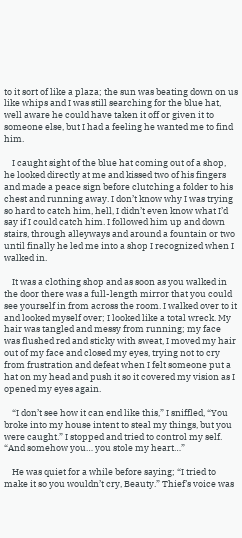to it sort of like a plaza; the sun was beating down on us like whips and I was still searching for the blue hat, well aware he could have taken it off or given it to someone else, but I had a feeling he wanted me to find him.

    I caught sight of the blue hat coming out of a shop, he looked directly at me and kissed two of his fingers and made a peace sign before clutching a folder to his chest and running away. I don’t know why I was trying so hard to catch him, hell, I didn’t even know what I’d say if I could catch him. I followed him up and down stairs, through alleyways and around a fountain or two until finally he led me into a shop I recognized when I walked in.

    It was a clothing shop and as soon as you walked in the door there was a full-length mirror that you could see yourself in from across the room. I walked over to it and looked myself over; I looked like a total wreck. My hair was tangled and messy from running; my face was flushed red and sticky with sweat, I moved my hair out of my face and closed my eyes, trying not to cry from frustration and defeat when I felt someone put a hat on my head and push it so it covered my vision as I opened my eyes again.

    “I don’t see how it can end like this,” I sniffled, “You broke into my house intent to steal my things, but you were caught.” I stopped and tried to control my self. “And somehow you… you stole my heart…”

    He was quiet for a while before saying; “I tried to make it so you wouldn’t cry, Beauty.” Thief’s voice was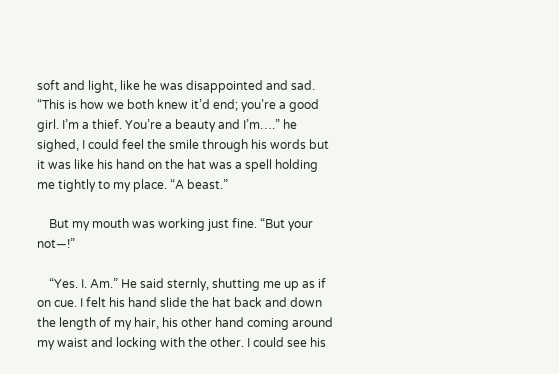soft and light, like he was disappointed and sad. “This is how we both knew it’d end; you’re a good girl. I’m a thief. You’re a beauty and I’m….” he sighed, I could feel the smile through his words but it was like his hand on the hat was a spell holding me tightly to my place. “A beast.”

    But my mouth was working just fine. “But your not—!”

    “Yes. I. Am.” He said sternly, shutting me up as if on cue. I felt his hand slide the hat back and down the length of my hair, his other hand coming around my waist and locking with the other. I could see his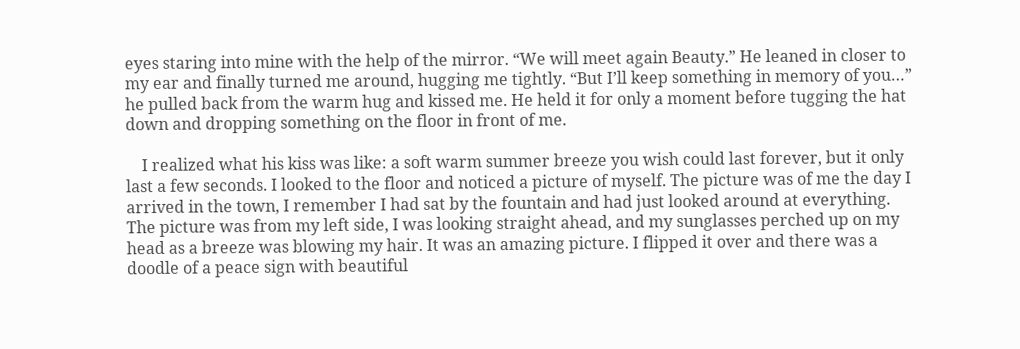eyes staring into mine with the help of the mirror. “We will meet again Beauty.” He leaned in closer to my ear and finally turned me around, hugging me tightly. “But I’ll keep something in memory of you…” he pulled back from the warm hug and kissed me. He held it for only a moment before tugging the hat down and dropping something on the floor in front of me.

    I realized what his kiss was like: a soft warm summer breeze you wish could last forever, but it only last a few seconds. I looked to the floor and noticed a picture of myself. The picture was of me the day I arrived in the town, I remember I had sat by the fountain and had just looked around at everything. The picture was from my left side, I was looking straight ahead, and my sunglasses perched up on my head as a breeze was blowing my hair. It was an amazing picture. I flipped it over and there was a doodle of a peace sign with beautiful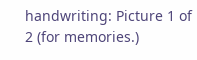handwriting: Picture 1 of 2 (for memories.)